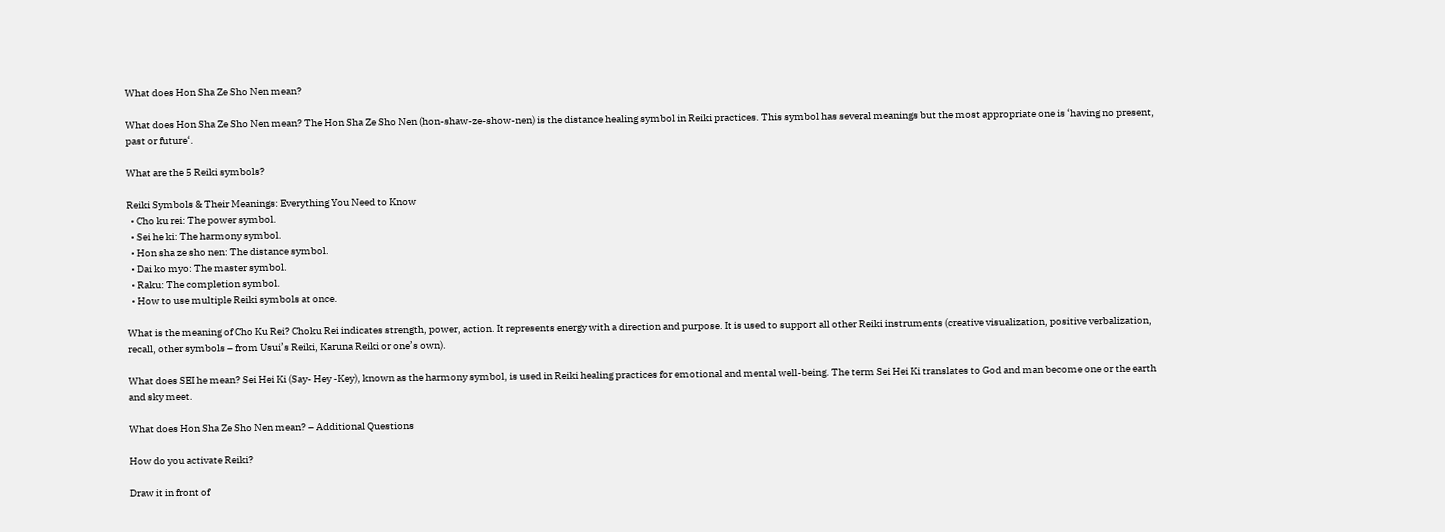What does Hon Sha Ze Sho Nen mean?

What does Hon Sha Ze Sho Nen mean? The Hon Sha Ze Sho Nen (hon-shaw-ze-show-nen) is the distance healing symbol in Reiki practices. This symbol has several meanings but the most appropriate one is ‘having no present, past or future‘.

What are the 5 Reiki symbols?

Reiki Symbols & Their Meanings: Everything You Need to Know
  • Cho ku rei: The power symbol.
  • Sei he ki: The harmony symbol.
  • Hon sha ze sho nen: The distance symbol.
  • Dai ko myo: The master symbol.
  • Raku: The completion symbol.
  • How to use multiple Reiki symbols at once.

What is the meaning of Cho Ku Rei? Choku Rei indicates strength, power, action. It represents energy with a direction and purpose. It is used to support all other Reiki instruments (creative visualization, positive verbalization, recall, other symbols – from Usui’s Reiki, Karuna Reiki or one’s own).

What does SEI he mean? Sei Hei Ki (Say- Hey -Key), known as the harmony symbol, is used in Reiki healing practices for emotional and mental well-being. The term Sei Hei Ki translates to God and man become one or the earth and sky meet.

What does Hon Sha Ze Sho Nen mean? – Additional Questions

How do you activate Reiki?

Draw it in front of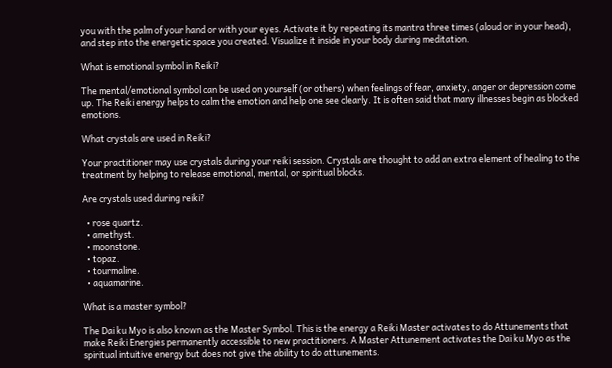you with the palm of your hand or with your eyes. Activate it by repeating its mantra three times (aloud or in your head), and step into the energetic space you created. Visualize it inside in your body during meditation.

What is emotional symbol in Reiki?

The mental/emotional symbol can be used on yourself (or others) when feelings of fear, anxiety, anger or depression come up. The Reiki energy helps to calm the emotion and help one see clearly. It is often said that many illnesses begin as blocked emotions.

What crystals are used in Reiki?

Your practitioner may use crystals during your reiki session. Crystals are thought to add an extra element of healing to the treatment by helping to release emotional, mental, or spiritual blocks.

Are crystals used during reiki?

  • rose quartz.
  • amethyst.
  • moonstone.
  • topaz.
  • tourmaline.
  • aquamarine.

What is a master symbol?

The Dai ku Myo is also known as the Master Symbol. This is the energy a Reiki Master activates to do Attunements that make Reiki Energies permanently accessible to new practitioners. A Master Attunement activates the Dai ku Myo as the spiritual intuitive energy but does not give the ability to do attunements.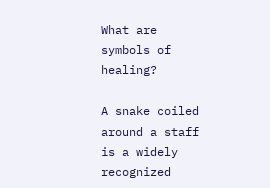What are symbols of healing?

A snake coiled around a staff is a widely recognized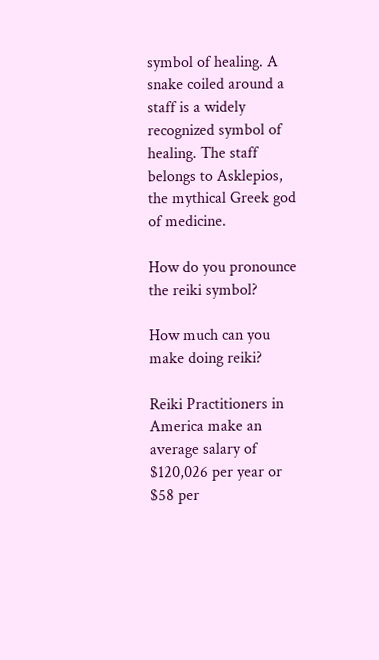symbol of healing. A snake coiled around a staff is a widely recognized symbol of healing. The staff belongs to Asklepios, the mythical Greek god of medicine.

How do you pronounce the reiki symbol?

How much can you make doing reiki?

Reiki Practitioners in America make an average salary of $120,026 per year or $58 per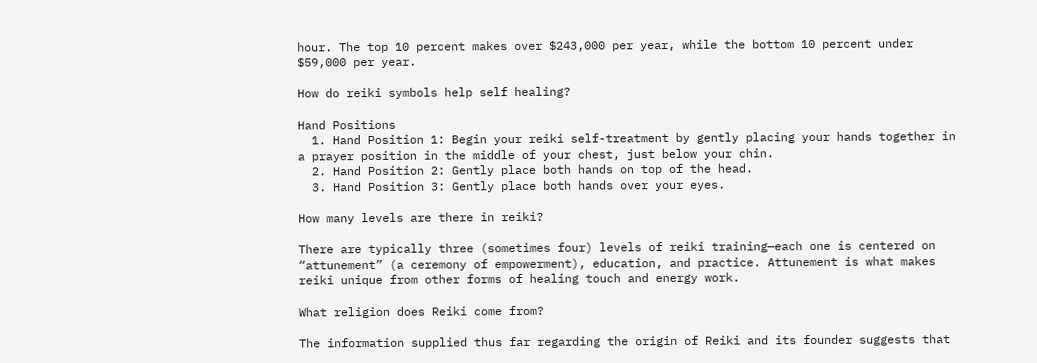hour. The top 10 percent makes over $243,000 per year, while the bottom 10 percent under $59,000 per year.

How do reiki symbols help self healing?

Hand Positions
  1. Hand Position 1: Begin your reiki self-treatment by gently placing your hands together in a prayer position in the middle of your chest, just below your chin.
  2. Hand Position 2: Gently place both hands on top of the head.
  3. Hand Position 3: Gently place both hands over your eyes.

How many levels are there in reiki?

There are typically three (sometimes four) levels of reiki training—each one is centered on “attunement” (a ceremony of empowerment), education, and practice. Attunement is what makes reiki unique from other forms of healing touch and energy work.

What religion does Reiki come from?

The information supplied thus far regarding the origin of Reiki and its founder suggests that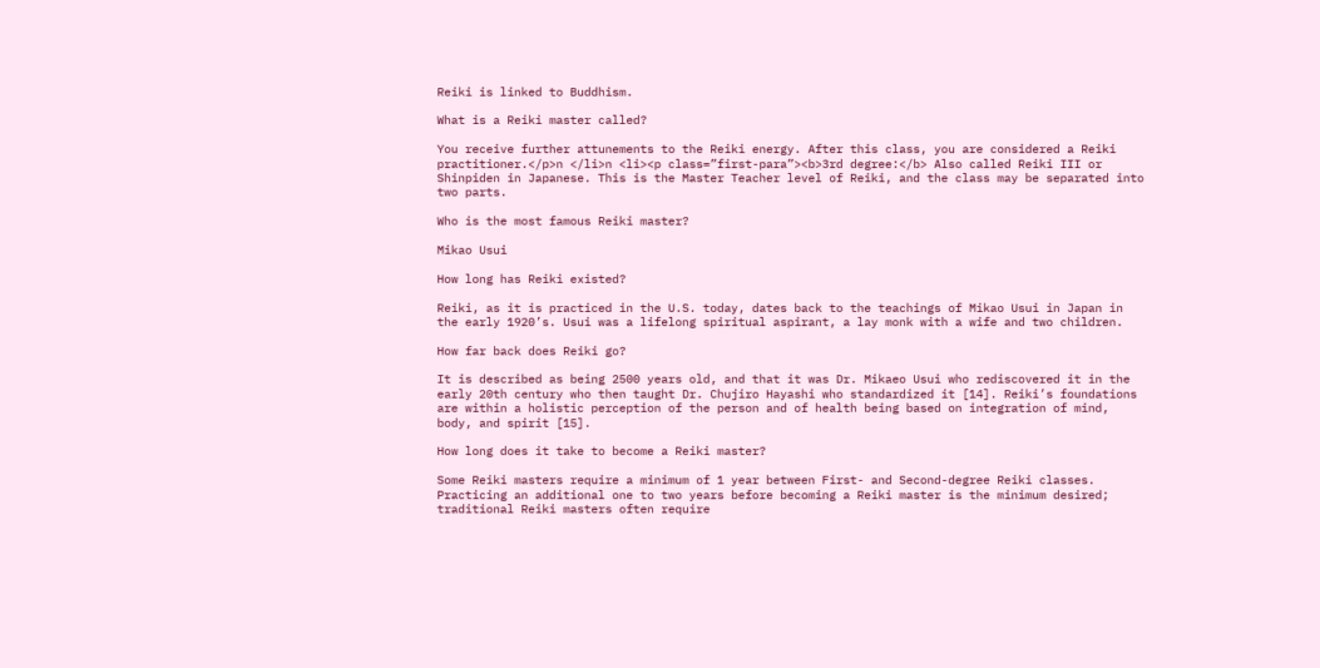Reiki is linked to Buddhism.

What is a Reiki master called?

You receive further attunements to the Reiki energy. After this class, you are considered a Reiki practitioner.</p>n </li>n <li><p class=”first-para”><b>3rd degree:</b> Also called Reiki III or Shinpiden in Japanese. This is the Master Teacher level of Reiki, and the class may be separated into two parts.

Who is the most famous Reiki master?

Mikao Usui

How long has Reiki existed?

Reiki, as it is practiced in the U.S. today, dates back to the teachings of Mikao Usui in Japan in the early 1920’s. Usui was a lifelong spiritual aspirant, a lay monk with a wife and two children.

How far back does Reiki go?

It is described as being 2500 years old, and that it was Dr. Mikaeo Usui who rediscovered it in the early 20th century who then taught Dr. Chujiro Hayashi who standardized it [14]. Reiki’s foundations are within a holistic perception of the person and of health being based on integration of mind, body, and spirit [15].

How long does it take to become a Reiki master?

Some Reiki masters require a minimum of 1 year between First- and Second-degree Reiki classes. Practicing an additional one to two years before becoming a Reiki master is the minimum desired; traditional Reiki masters often require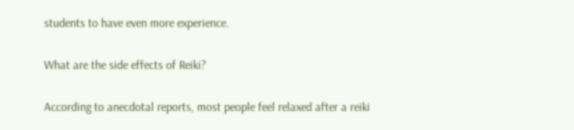students to have even more experience.

What are the side effects of Reiki?

According to anecdotal reports, most people feel relaxed after a reiki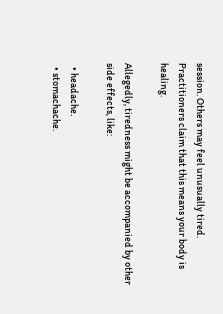session. Others may feel unusually tired. Practitioners claim that this means your body is healing.

Allegedly, tiredness might be accompanied by other side effects, like:

  • headache.
  • stomachache.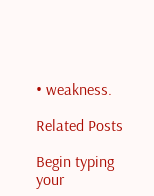• weakness.

Related Posts

Begin typing your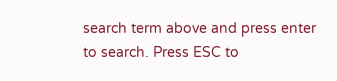search term above and press enter to search. Press ESC to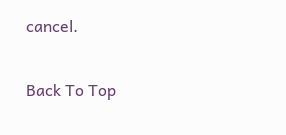cancel.

Back To Top